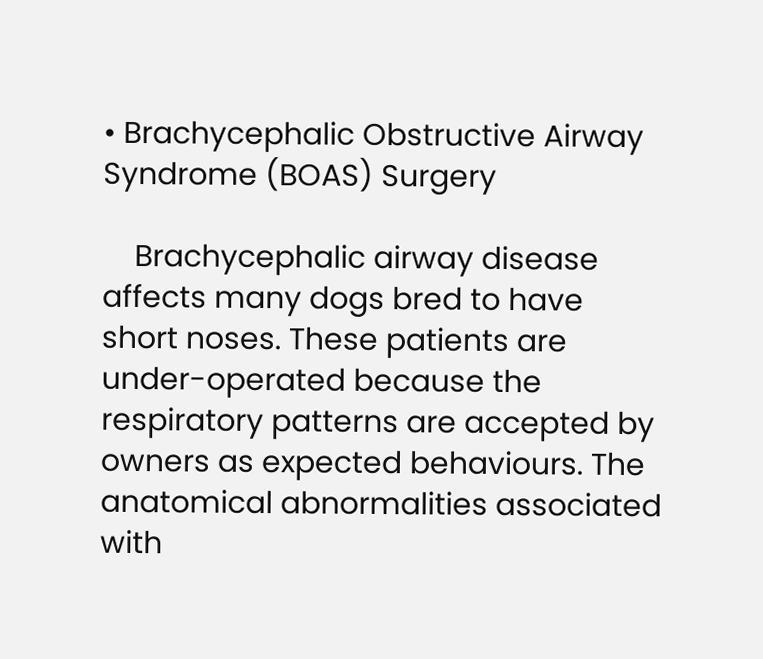• Brachycephalic Obstructive Airway Syndrome (BOAS) Surgery

    Brachycephalic airway disease affects many dogs bred to have short noses. These patients are under-operated because the respiratory patterns are accepted by owners as expected behaviours. The anatomical abnormalities associated with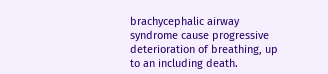brachycephalic airway syndrome cause progressive deterioration of breathing, up to an including death.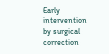Early intervention by surgical correction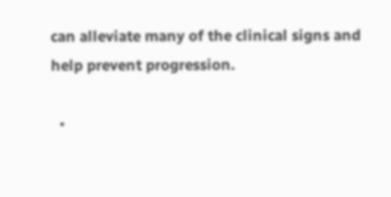can alleviate many of the clinical signs and help prevent progression.

  •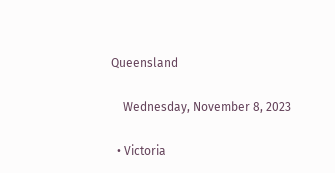Queensland

    Wednesday, November 8, 2023

  • Victoria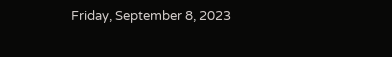Friday, September 8, 2023